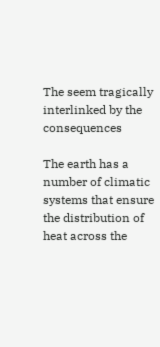The seem tragically interlinked by the consequences

The earth has a number of climatic systems that ensure the distribution of heat across the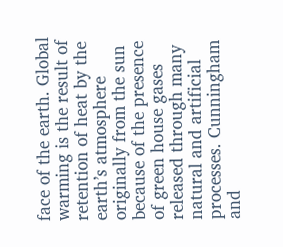face of the earth. Global warming is the result of retention of heat by the earth’s atmosphere originally from the sun because of the presence of green house gases released through many natural and artificial processes. Cunningham and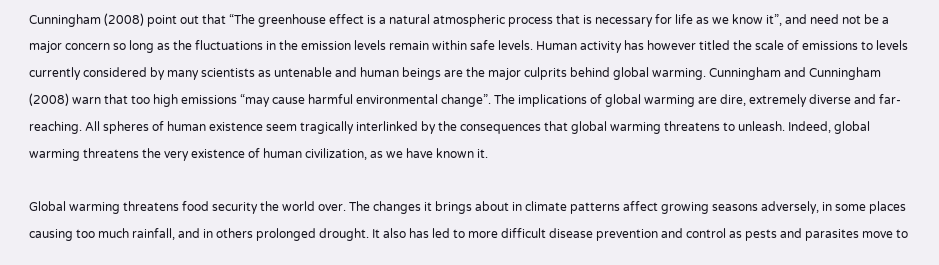Cunningham (2008) point out that “The greenhouse effect is a natural atmospheric process that is necessary for life as we know it”, and need not be a major concern so long as the fluctuations in the emission levels remain within safe levels. Human activity has however titled the scale of emissions to levels currently considered by many scientists as untenable and human beings are the major culprits behind global warming. Cunningham and Cunningham (2008) warn that too high emissions “may cause harmful environmental change”. The implications of global warming are dire, extremely diverse and far-reaching. All spheres of human existence seem tragically interlinked by the consequences that global warming threatens to unleash. Indeed, global warming threatens the very existence of human civilization, as we have known it.

Global warming threatens food security the world over. The changes it brings about in climate patterns affect growing seasons adversely, in some places causing too much rainfall, and in others prolonged drought. It also has led to more difficult disease prevention and control as pests and parasites move to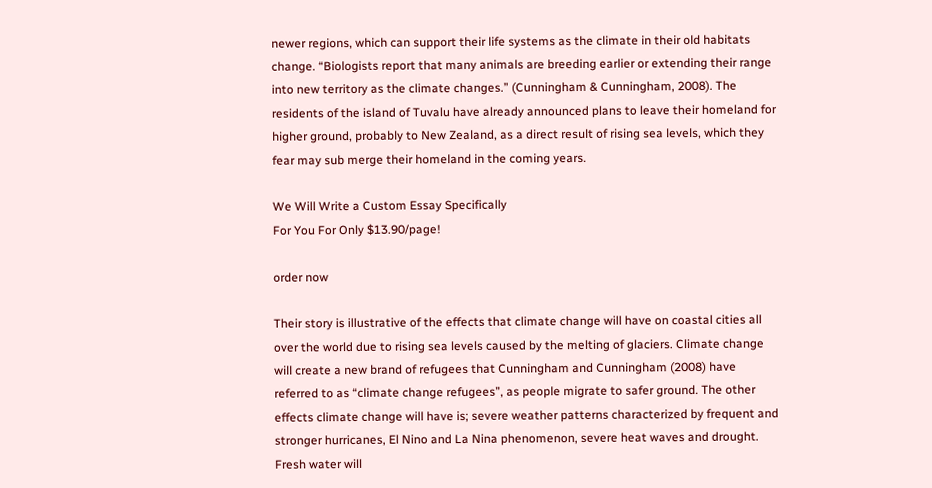newer regions, which can support their life systems as the climate in their old habitats change. “Biologists report that many animals are breeding earlier or extending their range into new territory as the climate changes.” (Cunningham & Cunningham, 2008). The residents of the island of Tuvalu have already announced plans to leave their homeland for higher ground, probably to New Zealand, as a direct result of rising sea levels, which they fear may sub merge their homeland in the coming years.

We Will Write a Custom Essay Specifically
For You For Only $13.90/page!

order now

Their story is illustrative of the effects that climate change will have on coastal cities all over the world due to rising sea levels caused by the melting of glaciers. Climate change will create a new brand of refugees that Cunningham and Cunningham (2008) have referred to as “climate change refugees”, as people migrate to safer ground. The other effects climate change will have is; severe weather patterns characterized by frequent and stronger hurricanes, El Nino and La Nina phenomenon, severe heat waves and drought. Fresh water will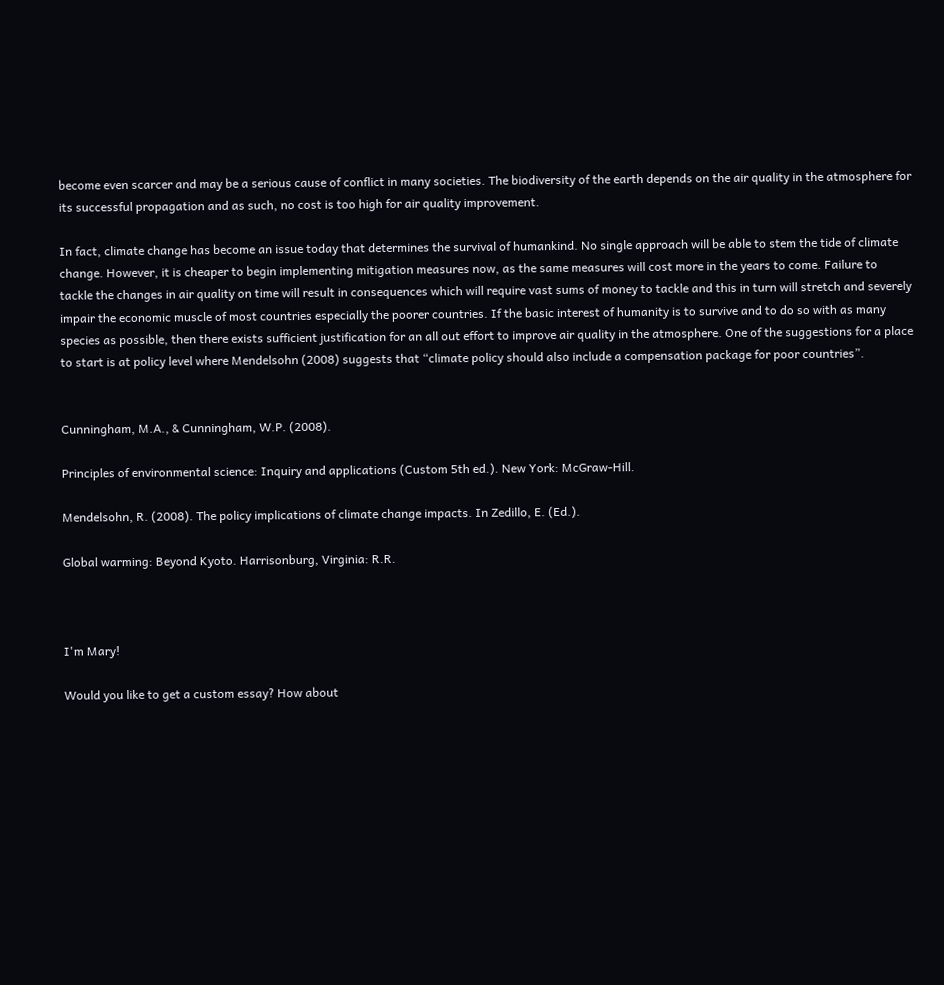become even scarcer and may be a serious cause of conflict in many societies. The biodiversity of the earth depends on the air quality in the atmosphere for its successful propagation and as such, no cost is too high for air quality improvement.

In fact, climate change has become an issue today that determines the survival of humankind. No single approach will be able to stem the tide of climate change. However, it is cheaper to begin implementing mitigation measures now, as the same measures will cost more in the years to come. Failure to tackle the changes in air quality on time will result in consequences which will require vast sums of money to tackle and this in turn will stretch and severely impair the economic muscle of most countries especially the poorer countries. If the basic interest of humanity is to survive and to do so with as many species as possible, then there exists sufficient justification for an all out effort to improve air quality in the atmosphere. One of the suggestions for a place to start is at policy level where Mendelsohn (2008) suggests that “climate policy should also include a compensation package for poor countries”.


Cunningham, M.A., & Cunningham, W.P. (2008).

Principles of environmental science: Inquiry and applications (Custom 5th ed.). New York: McGraw-Hill.

Mendelsohn, R. (2008). The policy implications of climate change impacts. In Zedillo, E. (Ed.).

Global warming: Beyond Kyoto. Harrisonburg, Virginia: R.R.



I'm Mary!

Would you like to get a custom essay? How about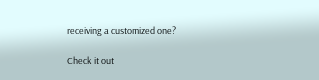receiving a customized one?

Check it out